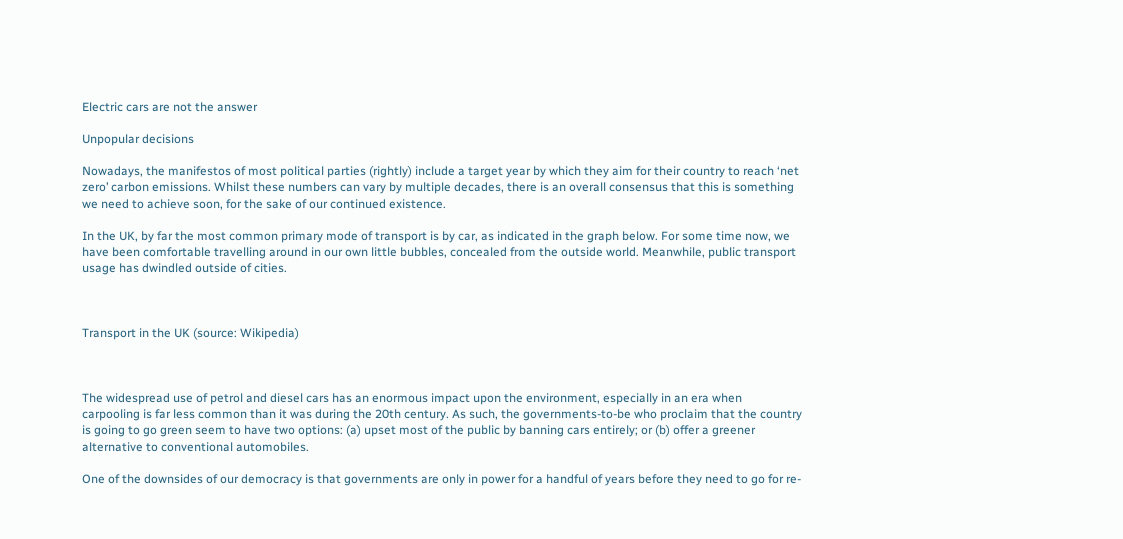Electric cars are not the answer

Unpopular decisions

Nowadays, the manifestos of most political parties (rightly) include a target year by which they aim for their country to reach ‘net zero’ carbon emissions. Whilst these numbers can vary by multiple decades, there is an overall consensus that this is something we need to achieve soon, for the sake of our continued existence.

In the UK, by far the most common primary mode of transport is by car, as indicated in the graph below. For some time now, we have been comfortable travelling around in our own little bubbles, concealed from the outside world. Meanwhile, public transport usage has dwindled outside of cities.



Transport in the UK (source: Wikipedia)



The widespread use of petrol and diesel cars has an enormous impact upon the environment, especially in an era when carpooling is far less common than it was during the 20th century. As such, the governments-to-be who proclaim that the country is going to go green seem to have two options: (a) upset most of the public by banning cars entirely; or (b) offer a greener alternative to conventional automobiles.

One of the downsides of our democracy is that governments are only in power for a handful of years before they need to go for re-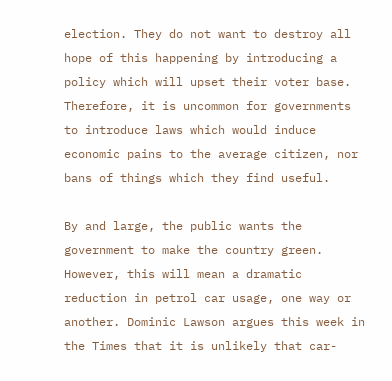election. They do not want to destroy all hope of this happening by introducing a policy which will upset their voter base. Therefore, it is uncommon for governments to introduce laws which would induce economic pains to the average citizen, nor bans of things which they find useful.

By and large, the public wants the government to make the country green. However, this will mean a dramatic reduction in petrol car usage, one way or another. Dominic Lawson argues this week in the Times that it is unlikely that car-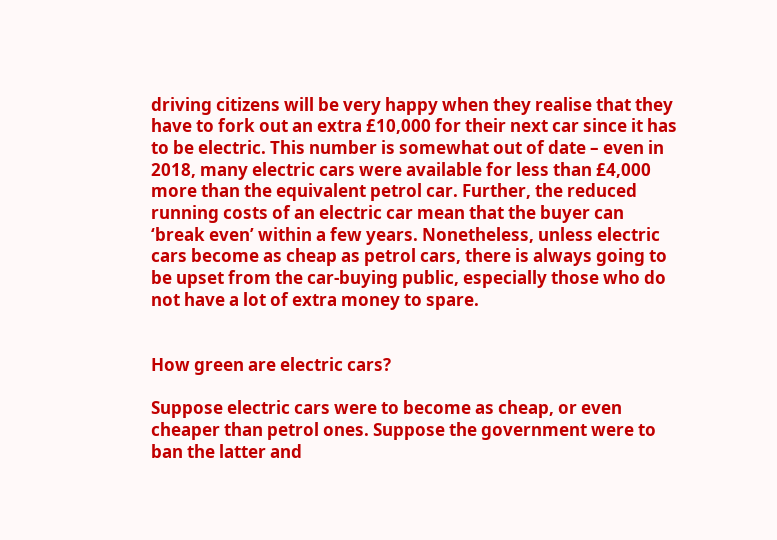driving citizens will be very happy when they realise that they have to fork out an extra £10,000 for their next car since it has to be electric. This number is somewhat out of date – even in 2018, many electric cars were available for less than £4,000 more than the equivalent petrol car. Further, the reduced running costs of an electric car mean that the buyer can ‘break even’ within a few years. Nonetheless, unless electric cars become as cheap as petrol cars, there is always going to be upset from the car-buying public, especially those who do not have a lot of extra money to spare.


How green are electric cars?

Suppose electric cars were to become as cheap, or even cheaper than petrol ones. Suppose the government were to ban the latter and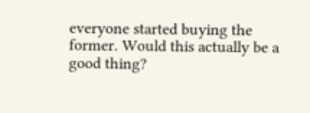everyone started buying the former. Would this actually be a good thing?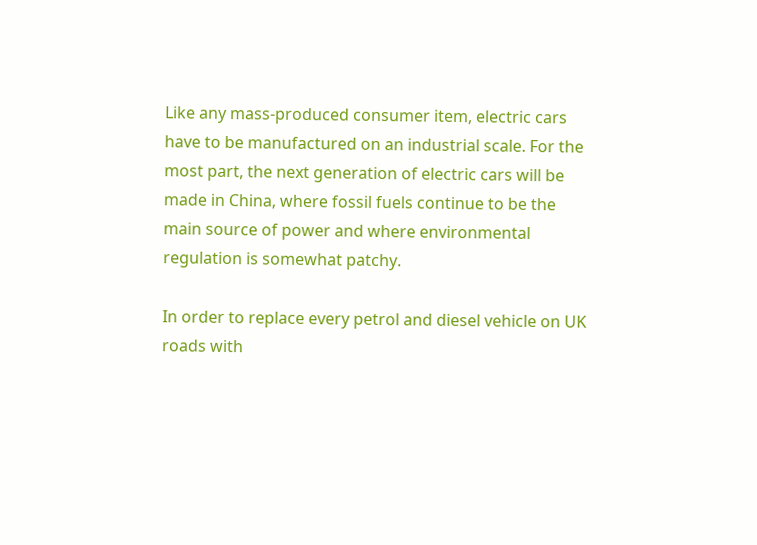Like any mass-produced consumer item, electric cars have to be manufactured on an industrial scale. For the most part, the next generation of electric cars will be made in China, where fossil fuels continue to be the main source of power and where environmental regulation is somewhat patchy.

In order to replace every petrol and diesel vehicle on UK roads with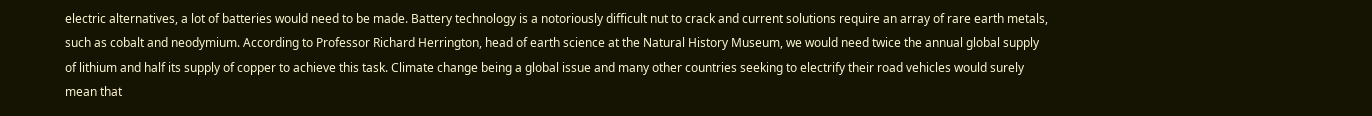electric alternatives, a lot of batteries would need to be made. Battery technology is a notoriously difficult nut to crack and current solutions require an array of rare earth metals, such as cobalt and neodymium. According to Professor Richard Herrington, head of earth science at the Natural History Museum, we would need twice the annual global supply of lithium and half its supply of copper to achieve this task. Climate change being a global issue and many other countries seeking to electrify their road vehicles would surely mean that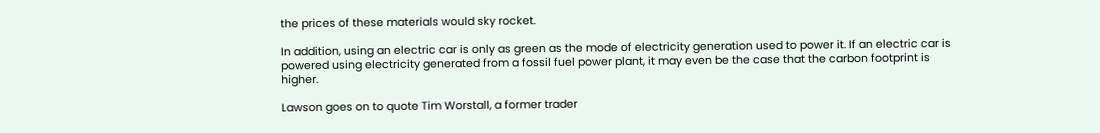the prices of these materials would sky rocket.

In addition, using an electric car is only as green as the mode of electricity generation used to power it. If an electric car is powered using electricity generated from a fossil fuel power plant, it may even be the case that the carbon footprint is higher.

Lawson goes on to quote Tim Worstall, a former trader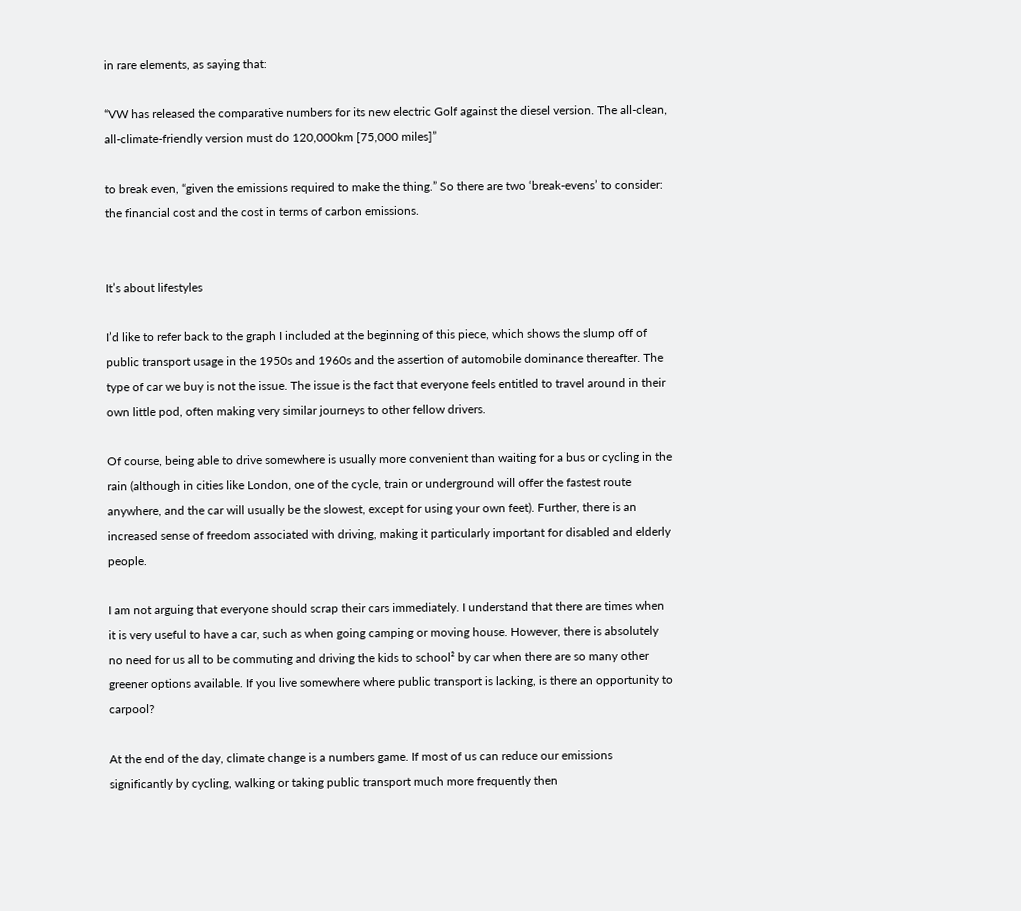in rare elements, as saying that:

“VW has released the comparative numbers for its new electric Golf against the diesel version. The all-clean, all-climate-friendly version must do 120,000km [75,000 miles]”

to break even, “given the emissions required to make the thing.” So there are two ‘break-evens’ to consider: the financial cost and the cost in terms of carbon emissions.


It’s about lifestyles

I’d like to refer back to the graph I included at the beginning of this piece, which shows the slump off of public transport usage in the 1950s and 1960s and the assertion of automobile dominance thereafter. The type of car we buy is not the issue. The issue is the fact that everyone feels entitled to travel around in their own little pod, often making very similar journeys to other fellow drivers.

Of course, being able to drive somewhere is usually more convenient than waiting for a bus or cycling in the rain (although in cities like London, one of the cycle, train or underground will offer the fastest route anywhere, and the car will usually be the slowest, except for using your own feet). Further, there is an increased sense of freedom associated with driving, making it particularly important for disabled and elderly people.

I am not arguing that everyone should scrap their cars immediately. I understand that there are times when it is very useful to have a car, such as when going camping or moving house. However, there is absolutely no need for us all to be commuting and driving the kids to school² by car when there are so many other greener options available. If you live somewhere where public transport is lacking, is there an opportunity to carpool?

At the end of the day, climate change is a numbers game. If most of us can reduce our emissions significantly by cycling, walking or taking public transport much more frequently then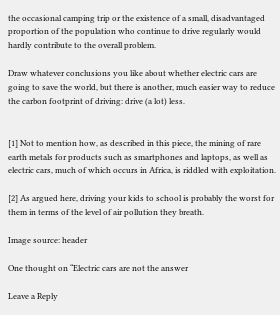the occasional camping trip or the existence of a small, disadvantaged proportion of the population who continue to drive regularly would hardly contribute to the overall problem.

Draw whatever conclusions you like about whether electric cars are going to save the world, but there is another, much easier way to reduce the carbon footprint of driving: drive (a lot) less.


[1] Not to mention how, as described in this piece, the mining of rare earth metals for products such as smartphones and laptops, as well as electric cars, much of which occurs in Africa, is riddled with exploitation.

[2] As argued here, driving your kids to school is probably the worst for them in terms of the level of air pollution they breath.

Image source: header

One thought on “Electric cars are not the answer

Leave a Reply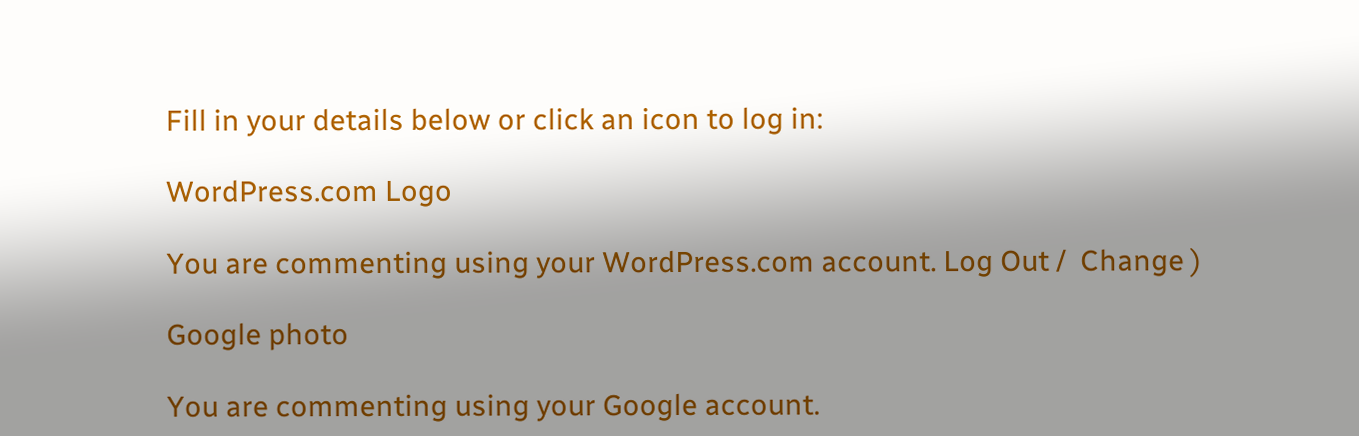Fill in your details below or click an icon to log in:

WordPress.com Logo

You are commenting using your WordPress.com account. Log Out /  Change )

Google photo

You are commenting using your Google account.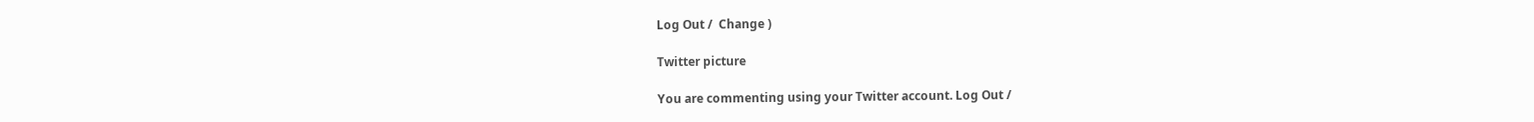Log Out /  Change )

Twitter picture

You are commenting using your Twitter account. Log Out /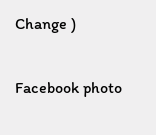Change )

Facebook photo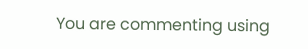You are commenting using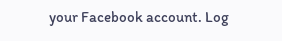your Facebook account. Log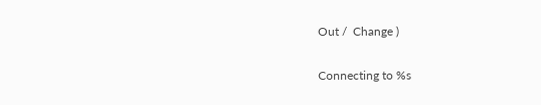Out /  Change )

Connecting to %s